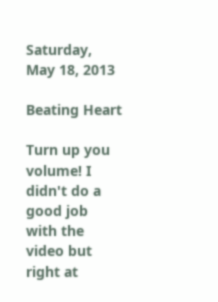Saturday, May 18, 2013

Beating Heart

Turn up you volume! I didn't do a good job with the video but right at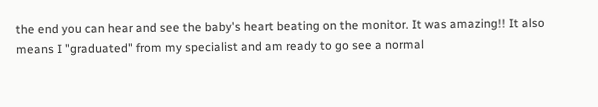the end you can hear and see the baby's heart beating on the monitor. It was amazing!! It also means I "graduated" from my specialist and am ready to go see a normal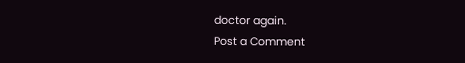doctor again.
Post a Comment